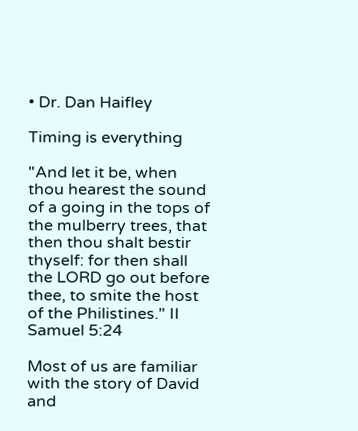• Dr. Dan Haifley

Timing is everything

"And let it be, when thou hearest the sound of a going in the tops of the mulberry trees, that then thou shalt bestir thyself: for then shall the LORD go out before thee, to smite the host of the Philistines." II Samuel 5:24

Most of us are familiar with the story of David and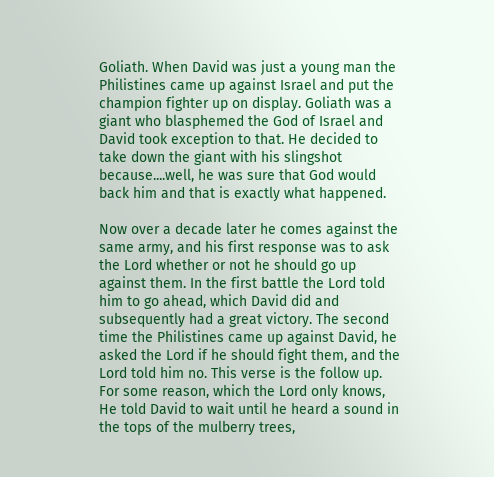Goliath. When David was just a young man the Philistines came up against Israel and put the champion fighter up on display. Goliath was a giant who blasphemed the God of Israel and David took exception to that. He decided to take down the giant with his slingshot because....well, he was sure that God would back him and that is exactly what happened.

Now over a decade later he comes against the same army, and his first response was to ask the Lord whether or not he should go up against them. In the first battle the Lord told him to go ahead, which David did and subsequently had a great victory. The second time the Philistines came up against David, he asked the Lord if he should fight them, and the Lord told him no. This verse is the follow up. For some reason, which the Lord only knows, He told David to wait until he heard a sound in the tops of the mulberry trees,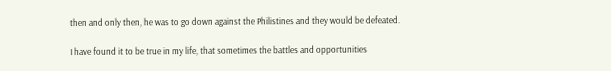then and only then, he was to go down against the Philistines and they would be defeated.

I have found it to be true in my life, that sometimes the battles and opportunities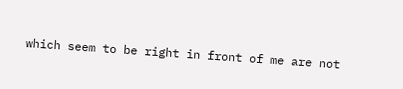which seem to be right in front of me are not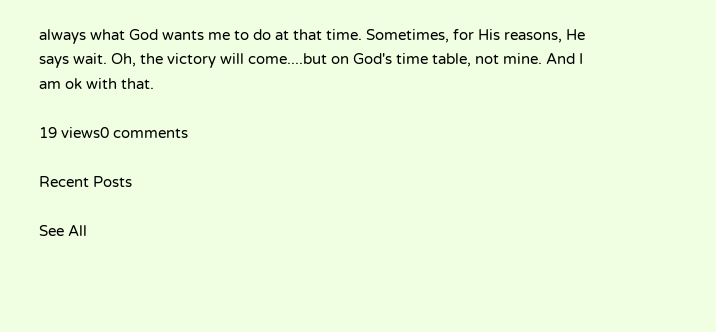always what God wants me to do at that time. Sometimes, for His reasons, He says wait. Oh, the victory will come....but on God's time table, not mine. And I am ok with that.

19 views0 comments

Recent Posts

See All